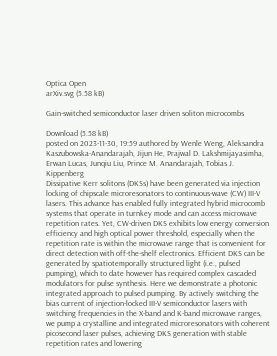Optica Open
arXiv.svg (5.58 kB)

Gain-switched semiconductor laser driven soliton microcombs

Download (5.58 kB)
posted on 2023-11-30, 19:59 authored by Wenle Weng, Aleksandra Kaszubowska-Anandarajah, Jijun He, Prajwal D. Lakshmijayasimha, Erwan Lucas, Junqiu Liu, Prince M. Anandarajah, Tobias J. Kippenberg
Dissipative Kerr solitons (DKSs) have been generated via injection locking of chipscale microresonators to continuous-wave (CW) III-V lasers. This advance has enabled fully integrated hybrid microcomb systems that operate in turnkey mode and can access microwave repetition rates. Yet, CW-driven DKS exhibits low energy conversion efficiency and high optical power threshold, especially when the repetition rate is within the microwave range that is convenient for direct detection with off-the-shelf electronics. Efficient DKS can be generated by spatiotemporally structured light (i.e., pulsed pumping), which to date however has required complex cascaded modulators for pulse synthesis. Here we demonstrate a photonic integrated approach to pulsed pumping. By actively switching the bias current of injection-locked III-V semiconductor lasers with switching frequencies in the X-band and K-band microwave ranges, we pump a crystalline and integrated microresonators with coherent picosecond laser pulses, achieving DKS generation with stable repetition rates and lowering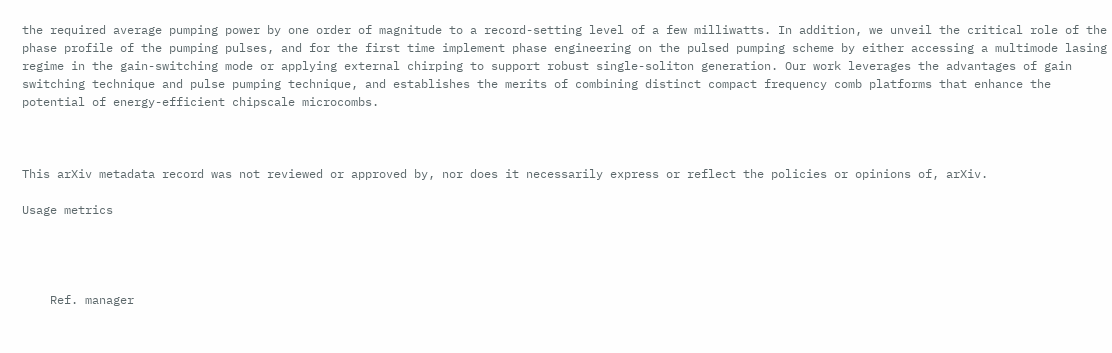the required average pumping power by one order of magnitude to a record-setting level of a few milliwatts. In addition, we unveil the critical role of the phase profile of the pumping pulses, and for the first time implement phase engineering on the pulsed pumping scheme by either accessing a multimode lasing regime in the gain-switching mode or applying external chirping to support robust single-soliton generation. Our work leverages the advantages of gain switching technique and pulse pumping technique, and establishes the merits of combining distinct compact frequency comb platforms that enhance the potential of energy-efficient chipscale microcombs.



This arXiv metadata record was not reviewed or approved by, nor does it necessarily express or reflect the policies or opinions of, arXiv.

Usage metrics




    Ref. manager